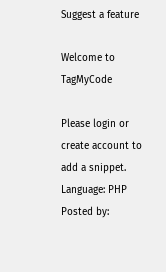Suggest a feature

Welcome to TagMyCode

Please login or create account to add a snippet.
Language: PHP
Posted by: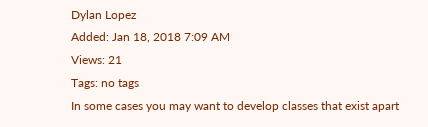Dylan Lopez
Added: Jan 18, 2018 7:09 AM
Views: 21
Tags: no tags
In some cases you may want to develop classes that exist apart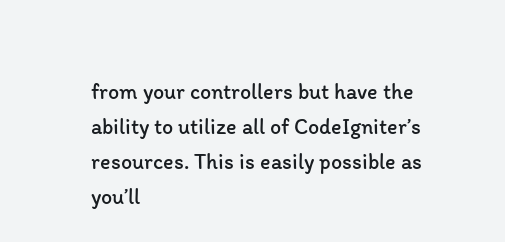from your controllers but have the ability to utilize all of CodeIgniter’s resources. This is easily possible as you’ll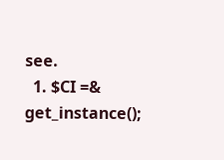see.
  1. $CI =& get_instance();